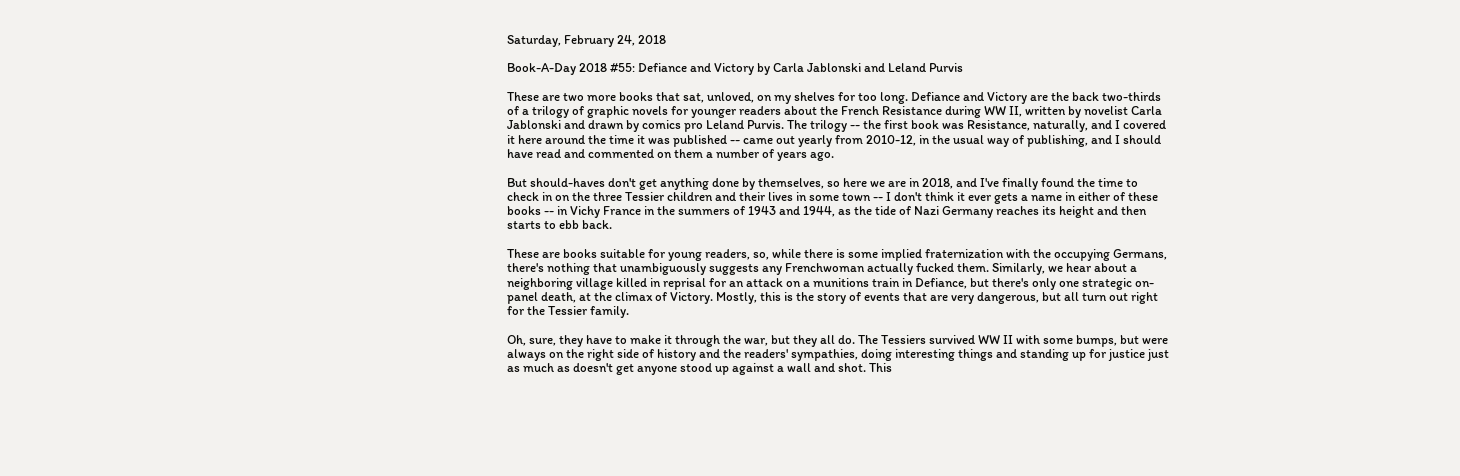Saturday, February 24, 2018

Book-A-Day 2018 #55: Defiance and Victory by Carla Jablonski and Leland Purvis

These are two more books that sat, unloved, on my shelves for too long. Defiance and Victory are the back two-thirds of a trilogy of graphic novels for younger readers about the French Resistance during WW II, written by novelist Carla Jablonski and drawn by comics pro Leland Purvis. The trilogy -- the first book was Resistance, naturally, and I covered it here around the time it was published -- came out yearly from 2010-12, in the usual way of publishing, and I should have read and commented on them a number of years ago.

But should-haves don't get anything done by themselves, so here we are in 2018, and I've finally found the time to check in on the three Tessier children and their lives in some town -- I don't think it ever gets a name in either of these books -- in Vichy France in the summers of 1943 and 1944, as the tide of Nazi Germany reaches its height and then starts to ebb back.

These are books suitable for young readers, so, while there is some implied fraternization with the occupying Germans, there's nothing that unambiguously suggests any Frenchwoman actually fucked them. Similarly, we hear about a neighboring village killed in reprisal for an attack on a munitions train in Defiance, but there's only one strategic on-panel death, at the climax of Victory. Mostly, this is the story of events that are very dangerous, but all turn out right for the Tessier family.

Oh, sure, they have to make it through the war, but they all do. The Tessiers survived WW II with some bumps, but were always on the right side of history and the readers' sympathies, doing interesting things and standing up for justice just as much as doesn't get anyone stood up against a wall and shot. This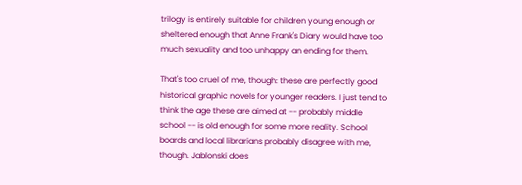trilogy is entirely suitable for children young enough or sheltered enough that Anne Frank's Diary would have too much sexuality and too unhappy an ending for them.

That's too cruel of me, though: these are perfectly good historical graphic novels for younger readers. I just tend to think the age these are aimed at -- probably middle school -- is old enough for some more reality. School boards and local librarians probably disagree with me, though. Jablonski does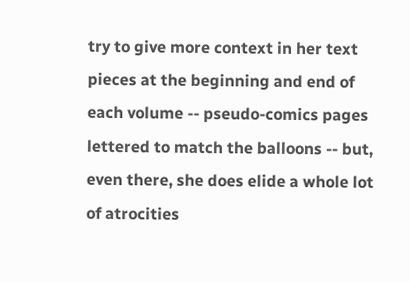try to give more context in her text pieces at the beginning and end of each volume -- pseudo-comics pages lettered to match the balloons -- but, even there, she does elide a whole lot of atrocities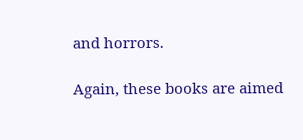and horrors.

Again, these books are aimed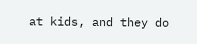at kids, and they do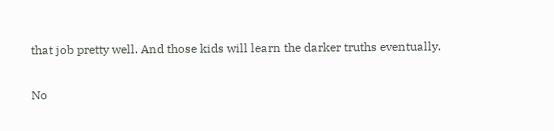that job pretty well. And those kids will learn the darker truths eventually.

No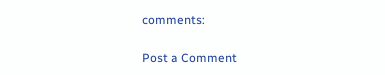comments:

Post a Comment